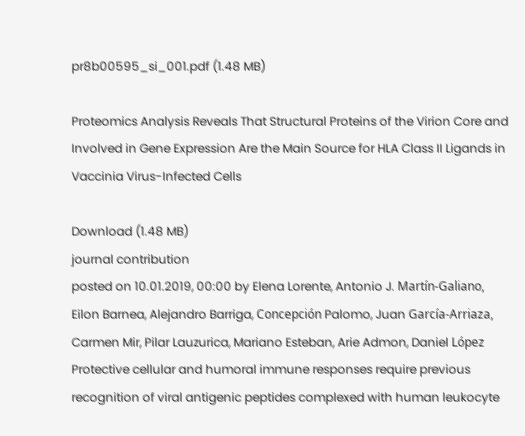pr8b00595_si_001.pdf (1.48 MB)

Proteomics Analysis Reveals That Structural Proteins of the Virion Core and Involved in Gene Expression Are the Main Source for HLA Class II Ligands in Vaccinia Virus-Infected Cells

Download (1.48 MB)
journal contribution
posted on 10.01.2019, 00:00 by Elena Lorente, Antonio J. Martín-Galiano, Eilon Barnea, Alejandro Barriga, Concepción Palomo, Juan García-Arriaza, Carmen Mir, Pilar Lauzurica, Mariano Esteban, Arie Admon, Daniel López
Protective cellular and humoral immune responses require previous recognition of viral antigenic peptides complexed with human leukocyte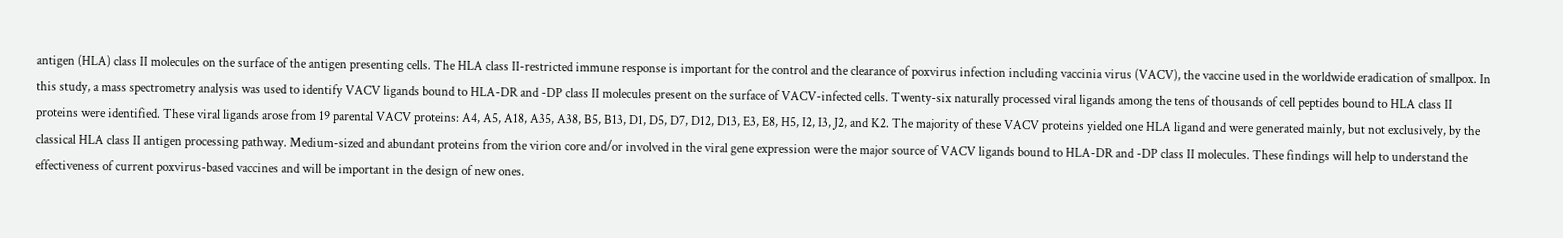antigen (HLA) class II molecules on the surface of the antigen presenting cells. The HLA class II-restricted immune response is important for the control and the clearance of poxvirus infection including vaccinia virus (VACV), the vaccine used in the worldwide eradication of smallpox. In this study, a mass spectrometry analysis was used to identify VACV ligands bound to HLA-DR and -DP class II molecules present on the surface of VACV-infected cells. Twenty-six naturally processed viral ligands among the tens of thousands of cell peptides bound to HLA class II proteins were identified. These viral ligands arose from 19 parental VACV proteins: A4, A5, A18, A35, A38, B5, B13, D1, D5, D7, D12, D13, E3, E8, H5, I2, I3, J2, and K2. The majority of these VACV proteins yielded one HLA ligand and were generated mainly, but not exclusively, by the classical HLA class II antigen processing pathway. Medium-sized and abundant proteins from the virion core and/or involved in the viral gene expression were the major source of VACV ligands bound to HLA-DR and -DP class II molecules. These findings will help to understand the effectiveness of current poxvirus-based vaccines and will be important in the design of new ones.